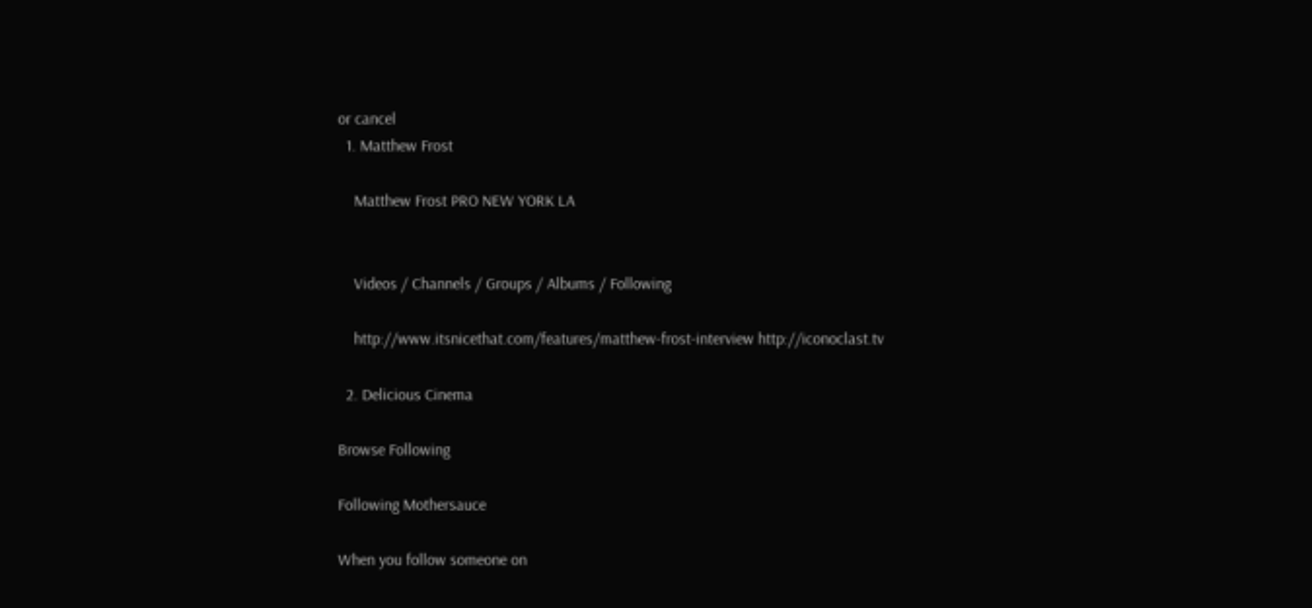or cancel
  1. Matthew Frost

    Matthew Frost PRO NEW YORK LA


    Videos / Channels / Groups / Albums / Following

    http://www.itsnicethat.com/features/matthew-frost-interview http://iconoclast.tv

  2. Delicious Cinema

Browse Following

Following Mothersauce

When you follow someone on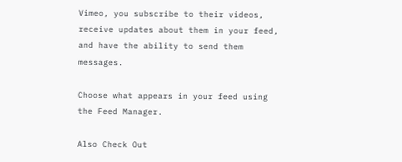Vimeo, you subscribe to their videos, receive updates about them in your feed, and have the ability to send them messages.

Choose what appears in your feed using the Feed Manager.

Also Check Out